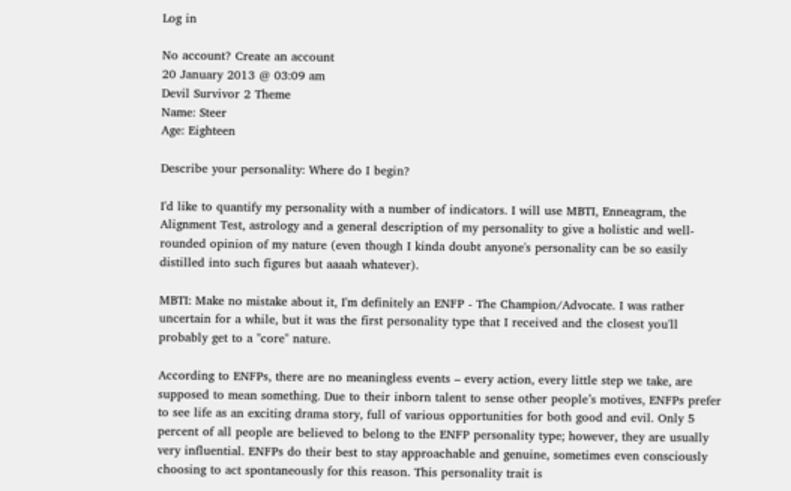Log in

No account? Create an account
20 January 2013 @ 03:09 am
Devil Survivor 2 Theme
Name: Steer
Age: Eighteen

Describe your personality: Where do I begin?

I'd like to quantify my personality with a number of indicators. I will use MBTI, Enneagram, the Alignment Test, astrology and a general description of my personality to give a holistic and well-rounded opinion of my nature (even though I kinda doubt anyone's personality can be so easily distilled into such figures but aaaah whatever).

MBTI: Make no mistake about it, I'm definitely an ENFP - The Champion/Advocate. I was rather uncertain for a while, but it was the first personality type that I received and the closest you'll probably get to a "core" nature.

According to ENFPs, there are no meaningless events – every action, every little step we take, are supposed to mean something. Due to their inborn talent to sense other people’s motives, ENFPs prefer to see life as an exciting drama story, full of various opportunities for both good and evil. Only 5 percent of all people are believed to belong to the ENFP personality type; however, they are usually very influential. ENFPs do their best to stay approachable and genuine, sometimes even consciously choosing to act spontaneously for this reason. This personality trait is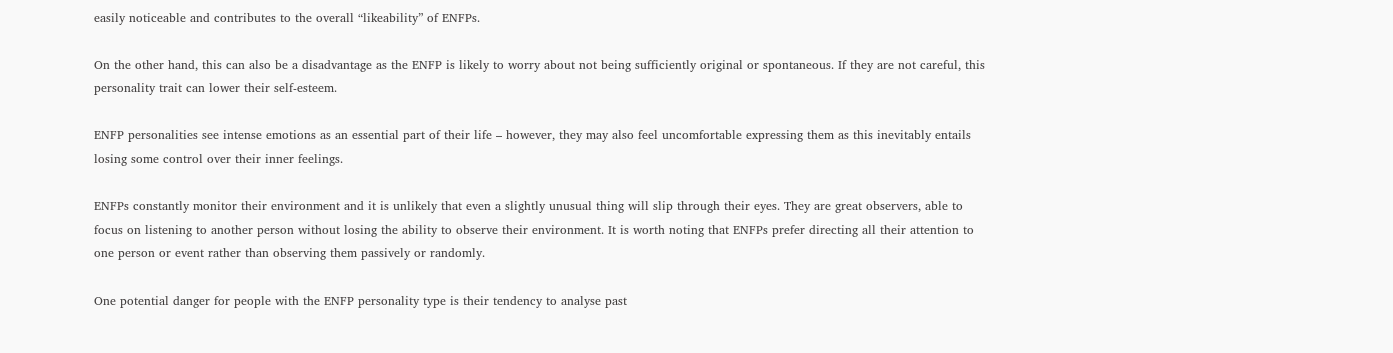easily noticeable and contributes to the overall “likeability” of ENFPs.

On the other hand, this can also be a disadvantage as the ENFP is likely to worry about not being sufficiently original or spontaneous. If they are not careful, this personality trait can lower their self-esteem.

ENFP personalities see intense emotions as an essential part of their life – however, they may also feel uncomfortable expressing them as this inevitably entails losing some control over their inner feelings.

ENFPs constantly monitor their environment and it is unlikely that even a slightly unusual thing will slip through their eyes. They are great observers, able to focus on listening to another person without losing the ability to observe their environment. It is worth noting that ENFPs prefer directing all their attention to one person or event rather than observing them passively or randomly.

One potential danger for people with the ENFP personality type is their tendency to analyse past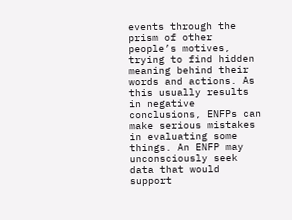events through the prism of other people’s motives, trying to find hidden meaning behind their words and actions. As this usually results in negative conclusions, ENFPs can make serious mistakes in evaluating some things. An ENFP may unconsciously seek data that would support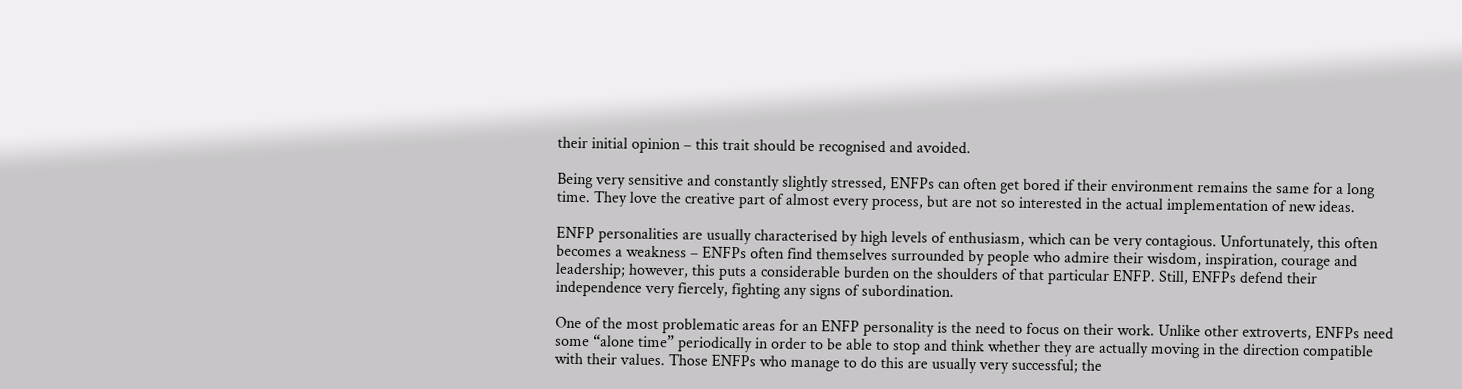their initial opinion – this trait should be recognised and avoided.

Being very sensitive and constantly slightly stressed, ENFPs can often get bored if their environment remains the same for a long time. They love the creative part of almost every process, but are not so interested in the actual implementation of new ideas.

ENFP personalities are usually characterised by high levels of enthusiasm, which can be very contagious. Unfortunately, this often becomes a weakness – ENFPs often find themselves surrounded by people who admire their wisdom, inspiration, courage and leadership; however, this puts a considerable burden on the shoulders of that particular ENFP. Still, ENFPs defend their independence very fiercely, fighting any signs of subordination.

One of the most problematic areas for an ENFP personality is the need to focus on their work. Unlike other extroverts, ENFPs need some “alone time” periodically in order to be able to stop and think whether they are actually moving in the direction compatible with their values. Those ENFPs who manage to do this are usually very successful; the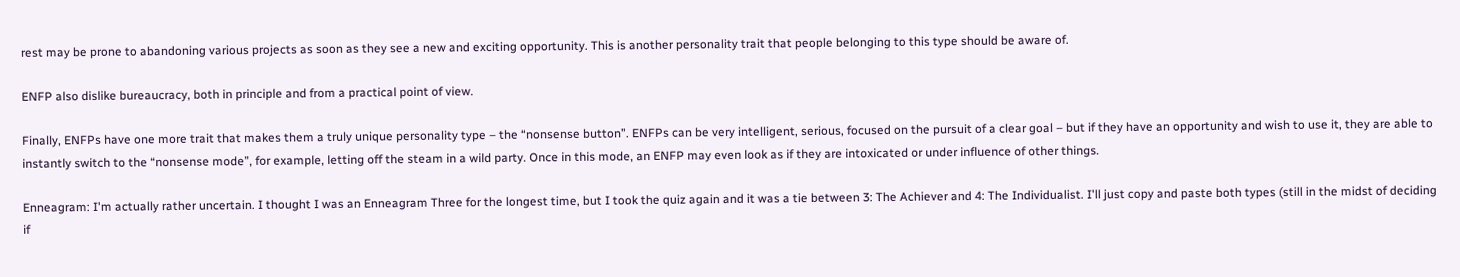rest may be prone to abandoning various projects as soon as they see a new and exciting opportunity. This is another personality trait that people belonging to this type should be aware of.

ENFP also dislike bureaucracy, both in principle and from a practical point of view.

Finally, ENFPs have one more trait that makes them a truly unique personality type – the “nonsense button”. ENFPs can be very intelligent, serious, focused on the pursuit of a clear goal – but if they have an opportunity and wish to use it, they are able to instantly switch to the “nonsense mode”, for example, letting off the steam in a wild party. Once in this mode, an ENFP may even look as if they are intoxicated or under influence of other things.

Enneagram: I'm actually rather uncertain. I thought I was an Enneagram Three for the longest time, but I took the quiz again and it was a tie between 3: The Achiever and 4: The Individualist. I'll just copy and paste both types (still in the midst of deciding if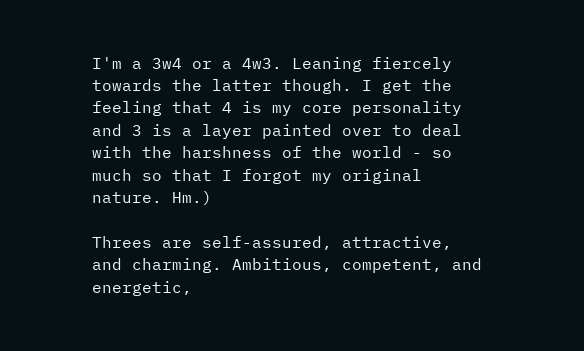I'm a 3w4 or a 4w3. Leaning fiercely towards the latter though. I get the feeling that 4 is my core personality and 3 is a layer painted over to deal with the harshness of the world - so much so that I forgot my original nature. Hm.)

Threes are self-assured, attractive, and charming. Ambitious, competent, and energetic,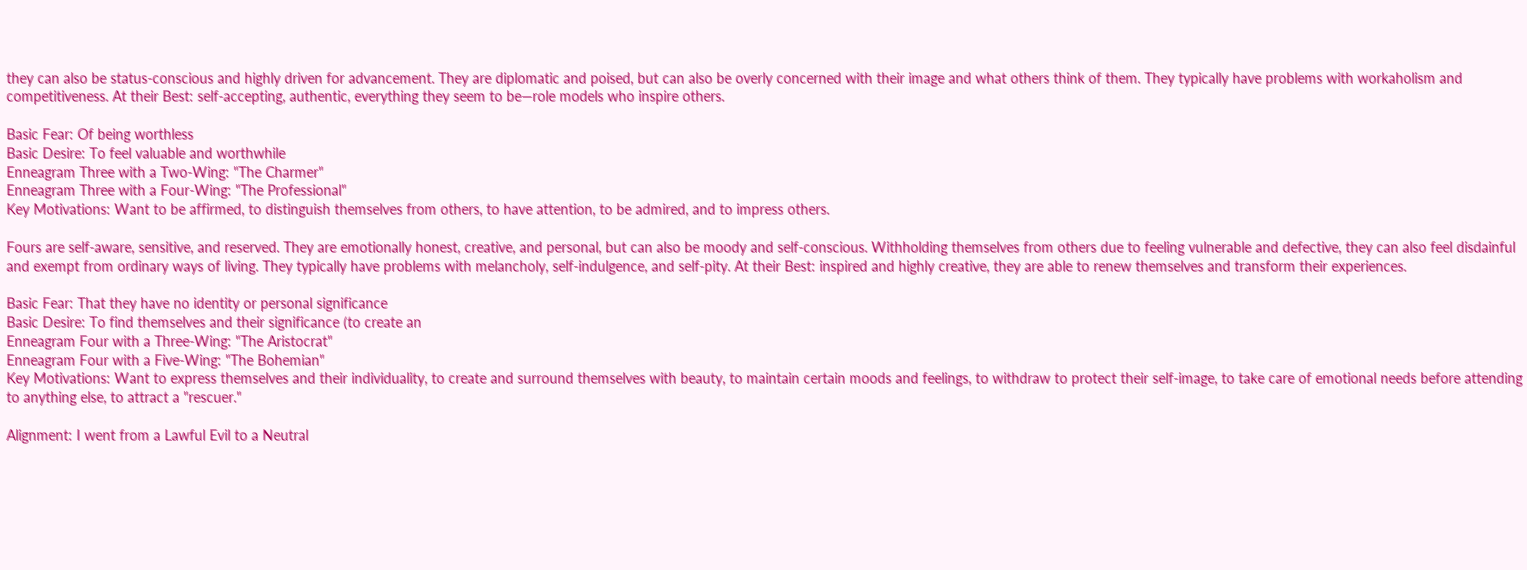they can also be status-conscious and highly driven for advancement. They are diplomatic and poised, but can also be overly concerned with their image and what others think of them. They typically have problems with workaholism and competitiveness. At their Best: self-accepting, authentic, everything they seem to be—role models who inspire others.

Basic Fear: Of being worthless
Basic Desire: To feel valuable and worthwhile
Enneagram Three with a Two-Wing: "The Charmer"
Enneagram Three with a Four-Wing: "The Professional"
Key Motivations: Want to be affirmed, to distinguish themselves from others, to have attention, to be admired, and to impress others.

Fours are self-aware, sensitive, and reserved. They are emotionally honest, creative, and personal, but can also be moody and self-conscious. Withholding themselves from others due to feeling vulnerable and defective, they can also feel disdainful and exempt from ordinary ways of living. They typically have problems with melancholy, self-indulgence, and self-pity. At their Best: inspired and highly creative, they are able to renew themselves and transform their experiences.

Basic Fear: That they have no identity or personal significance
Basic Desire: To find themselves and their significance (to create an
Enneagram Four with a Three-Wing: "The Aristocrat"
Enneagram Four with a Five-Wing: "The Bohemian"
Key Motivations: Want to express themselves and their individuality, to create and surround themselves with beauty, to maintain certain moods and feelings, to withdraw to protect their self-image, to take care of emotional needs before attending to anything else, to attract a "rescuer."

Alignment: I went from a Lawful Evil to a Neutral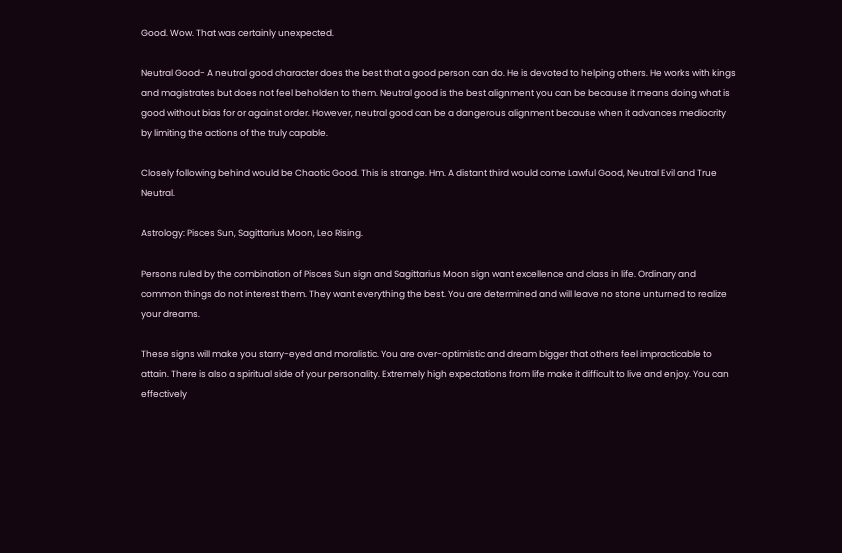Good. Wow. That was certainly unexpected.

Neutral Good- A neutral good character does the best that a good person can do. He is devoted to helping others. He works with kings and magistrates but does not feel beholden to them. Neutral good is the best alignment you can be because it means doing what is good without bias for or against order. However, neutral good can be a dangerous alignment because when it advances mediocrity by limiting the actions of the truly capable.

Closely following behind would be Chaotic Good. This is strange. Hm. A distant third would come Lawful Good, Neutral Evil and True Neutral.

Astrology: Pisces Sun, Sagittarius Moon, Leo Rising.

Persons ruled by the combination of Pisces Sun sign and Sagittarius Moon sign want excellence and class in life. Ordinary and common things do not interest them. They want everything the best. You are determined and will leave no stone unturned to realize your dreams.

These signs will make you starry-eyed and moralistic. You are over-optimistic and dream bigger that others feel impracticable to attain. There is also a spiritual side of your personality. Extremely high expectations from life make it difficult to live and enjoy. You can effectively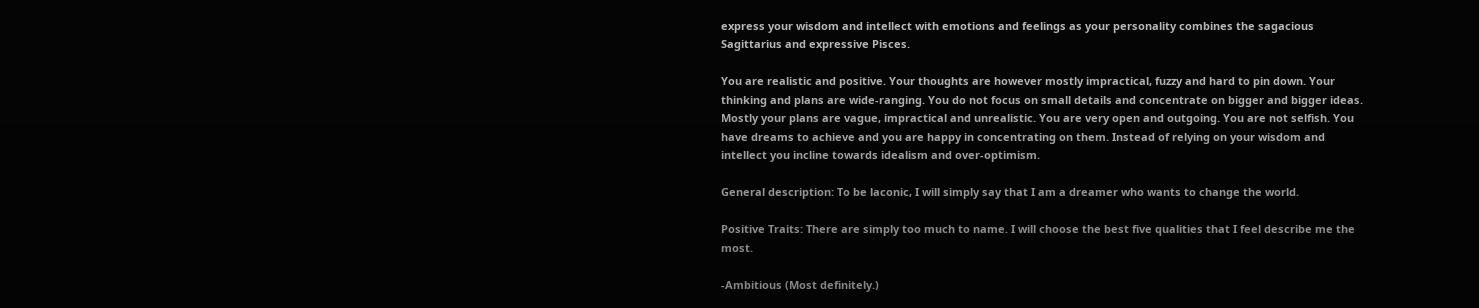express your wisdom and intellect with emotions and feelings as your personality combines the sagacious Sagittarius and expressive Pisces.

You are realistic and positive. Your thoughts are however mostly impractical, fuzzy and hard to pin down. Your thinking and plans are wide-ranging. You do not focus on small details and concentrate on bigger and bigger ideas. Mostly your plans are vague, impractical and unrealistic. You are very open and outgoing. You are not selfish. You have dreams to achieve and you are happy in concentrating on them. Instead of relying on your wisdom and intellect you incline towards idealism and over-optimism.

General description: To be laconic, I will simply say that I am a dreamer who wants to change the world.

Positive Traits: There are simply too much to name. I will choose the best five qualities that I feel describe me the most.

-Ambitious (Most definitely.)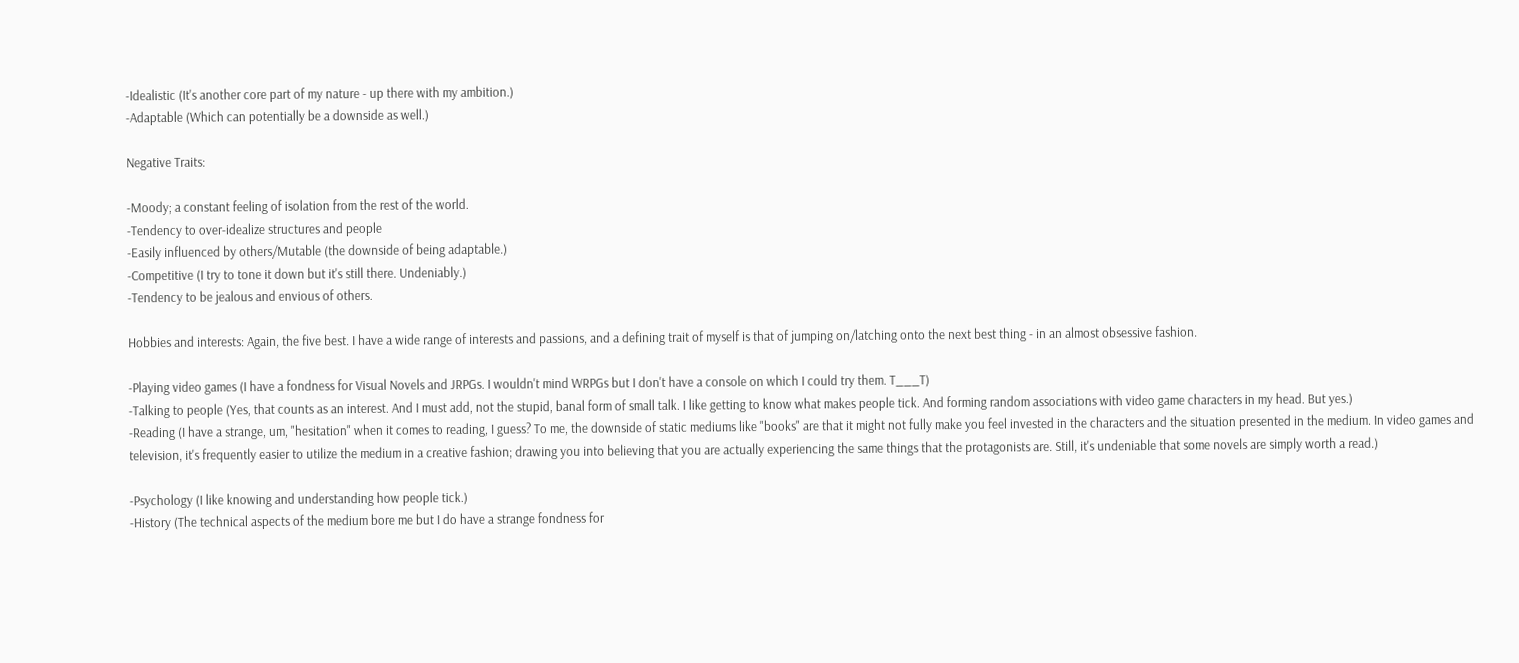-Idealistic (It's another core part of my nature - up there with my ambition.)
-Adaptable (Which can potentially be a downside as well.)

Negative Traits:

-Moody; a constant feeling of isolation from the rest of the world.
-Tendency to over-idealize structures and people
-Easily influenced by others/Mutable (the downside of being adaptable.)
-Competitive (I try to tone it down but it's still there. Undeniably.)
-Tendency to be jealous and envious of others.

Hobbies and interests: Again, the five best. I have a wide range of interests and passions, and a defining trait of myself is that of jumping on/latching onto the next best thing - in an almost obsessive fashion.

-Playing video games (I have a fondness for Visual Novels and JRPGs. I wouldn't mind WRPGs but I don't have a console on which I could try them. T___T)
-Talking to people (Yes, that counts as an interest. And I must add, not the stupid, banal form of small talk. I like getting to know what makes people tick. And forming random associations with video game characters in my head. But yes.)
-Reading (I have a strange, um, "hesitation" when it comes to reading, I guess? To me, the downside of static mediums like "books" are that it might not fully make you feel invested in the characters and the situation presented in the medium. In video games and television, it's frequently easier to utilize the medium in a creative fashion; drawing you into believing that you are actually experiencing the same things that the protagonists are. Still, it's undeniable that some novels are simply worth a read.)

-Psychology (I like knowing and understanding how people tick.)
-History (The technical aspects of the medium bore me but I do have a strange fondness for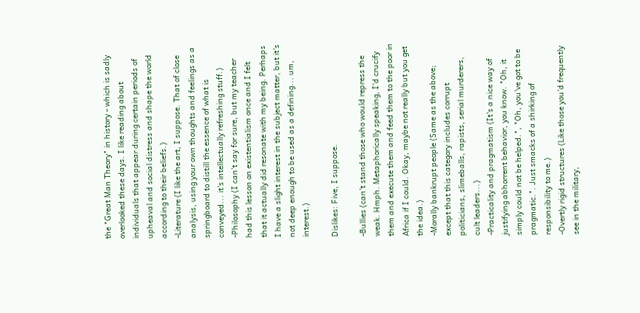the "Great Man Theory" in history - which is sadly overlooked these days. I like reading about individuals that appear during certain periods of upheaval and social distress and shape the world according to their beliefs.)
-Literature (I like the art, I suppose. That of close analysis, using your own thoughts and feelings as a springboard to distill the essence of what is conveyed... it's intellectually refreshing stuff.)
-Philosophy (I can't say for sure, but my teacher had this lesson on existentialism once and I felt that it actually did resonate with my being. Perhaps I have a slight interest in the subject matter, but it's not deep enough to be used as a defining... um, interest.)

Dislikes: Five, I suppose.

-Bullies (can't stand those who would repress the weak. Hmph. Metaphorically speaking, I'd crucify them and execute them and feed them to the poor in Africa if I could. Okay, maybe not really but you get the idea.)
-Morally bankrupt people (Same as the above; except that this category includes corrupt politicians, slimeballs, rapists, serial murderers, cult leaders...)
-Practicality and pragmatism (It's a nice way of justifying abhorrent behavior, you know. "Oh, it simply could not be helped.", "Oh, you've got to be pragmatic.". Just smacks of a shirking of responsibility to me.)
-Overtly rigid structures (Like those you'd frequently see in the military,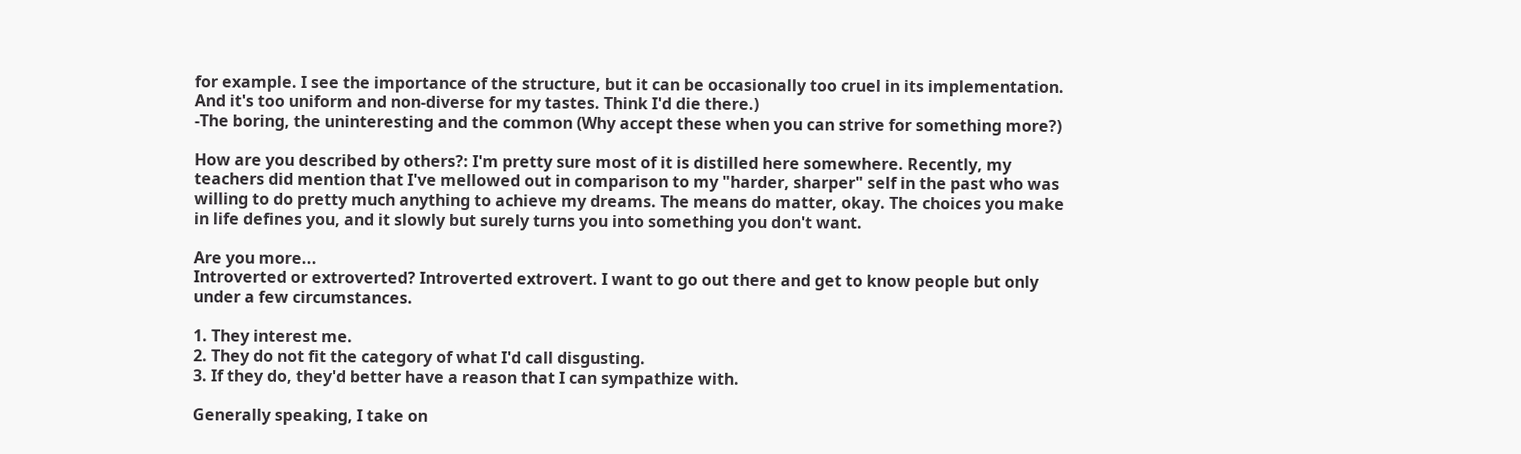for example. I see the importance of the structure, but it can be occasionally too cruel in its implementation. And it's too uniform and non-diverse for my tastes. Think I'd die there.)
-The boring, the uninteresting and the common (Why accept these when you can strive for something more?)

How are you described by others?: I'm pretty sure most of it is distilled here somewhere. Recently, my teachers did mention that I've mellowed out in comparison to my "harder, sharper" self in the past who was willing to do pretty much anything to achieve my dreams. The means do matter, okay. The choices you make in life defines you, and it slowly but surely turns you into something you don't want.

Are you more...
Introverted or extroverted? Introverted extrovert. I want to go out there and get to know people but only under a few circumstances.

1. They interest me.
2. They do not fit the category of what I'd call disgusting.
3. If they do, they'd better have a reason that I can sympathize with.

Generally speaking, I take on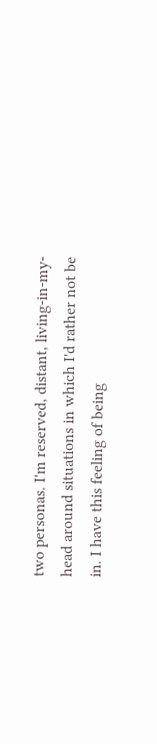two personas. I'm reserved, distant, living-in-my-head around situations in which I'd rather not be in. I have this feeling of being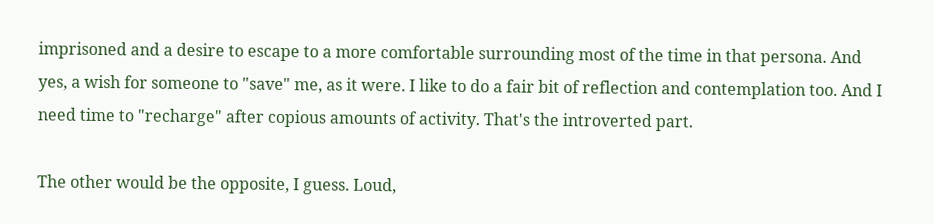imprisoned and a desire to escape to a more comfortable surrounding most of the time in that persona. And yes, a wish for someone to "save" me, as it were. I like to do a fair bit of reflection and contemplation too. And I need time to "recharge" after copious amounts of activity. That's the introverted part.

The other would be the opposite, I guess. Loud,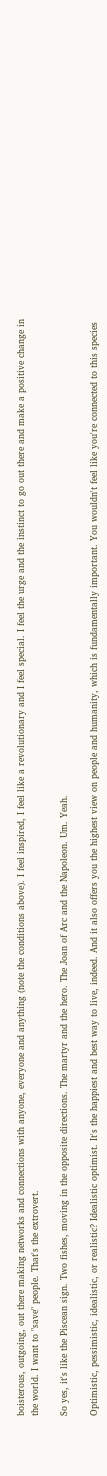boisterous, outgoing, out there making networks and connections with anyone, everyone and anything (note the conditions above). I feel inspired, I feel like a revolutionary and I feel special. I feel the urge and the instinct to go out there and make a positive change in the world. I want to "save" people. That's the extrovert.

So yes, it's like the Piscean sign. Two fishes, moving in the opposite directions. The martyr and the hero. The Joan of Arc and the Napoleon. Um. Yeah.

Optimistic, pessimistic, idealistic, or realistic? Idealistic optimist. It's the happiest and best way to live, indeed. And it also offers you the highest view on people and humanity, which is fundamentally important. You wouldn't feel like you're connected to this species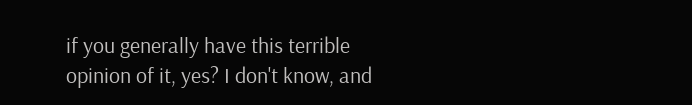if you generally have this terrible opinion of it, yes? I don't know, and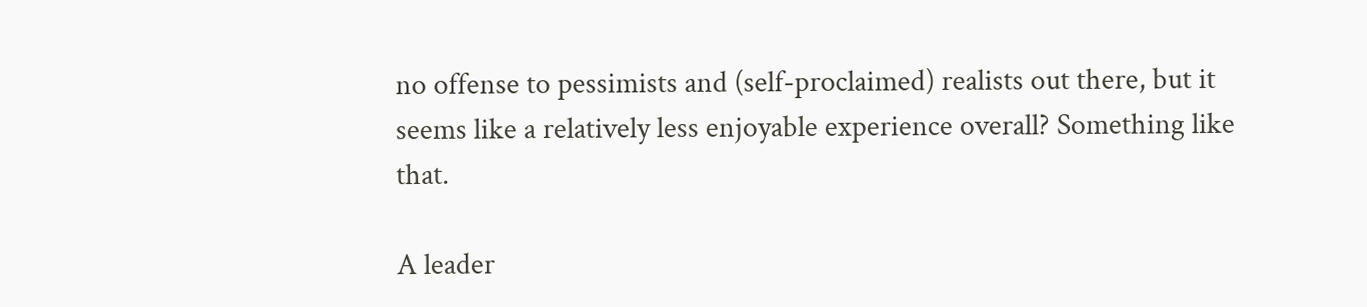no offense to pessimists and (self-proclaimed) realists out there, but it seems like a relatively less enjoyable experience overall? Something like that.

A leader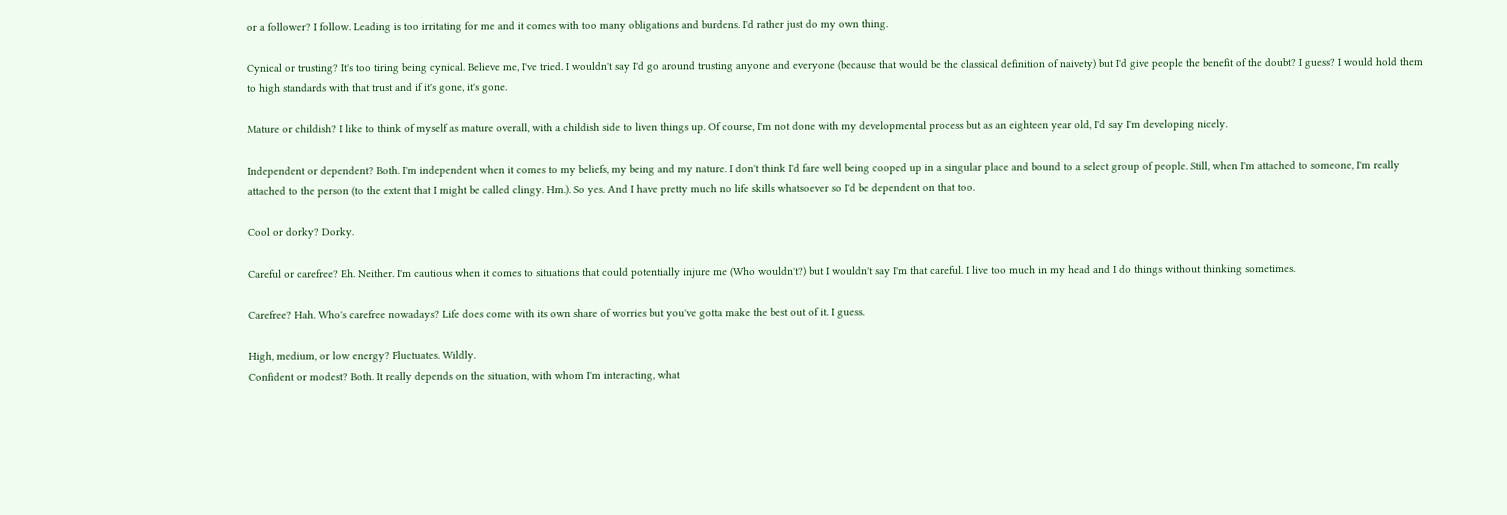or a follower? I follow. Leading is too irritating for me and it comes with too many obligations and burdens. I'd rather just do my own thing.

Cynical or trusting? It's too tiring being cynical. Believe me, I've tried. I wouldn't say I'd go around trusting anyone and everyone (because that would be the classical definition of naivety) but I'd give people the benefit of the doubt? I guess? I would hold them to high standards with that trust and if it's gone, it's gone.

Mature or childish? I like to think of myself as mature overall, with a childish side to liven things up. Of course, I'm not done with my developmental process but as an eighteen year old, I'd say I'm developing nicely.

Independent or dependent? Both. I'm independent when it comes to my beliefs, my being and my nature. I don't think I'd fare well being cooped up in a singular place and bound to a select group of people. Still, when I'm attached to someone, I'm really attached to the person (to the extent that I might be called clingy. Hm.). So yes. And I have pretty much no life skills whatsoever so I'd be dependent on that too.

Cool or dorky? Dorky.

Careful or carefree? Eh. Neither. I'm cautious when it comes to situations that could potentially injure me (Who wouldn't?) but I wouldn't say I'm that careful. I live too much in my head and I do things without thinking sometimes.

Carefree? Hah. Who's carefree nowadays? Life does come with its own share of worries but you've gotta make the best out of it. I guess.

High, medium, or low energy? Fluctuates. Wildly.
Confident or modest? Both. It really depends on the situation, with whom I'm interacting, what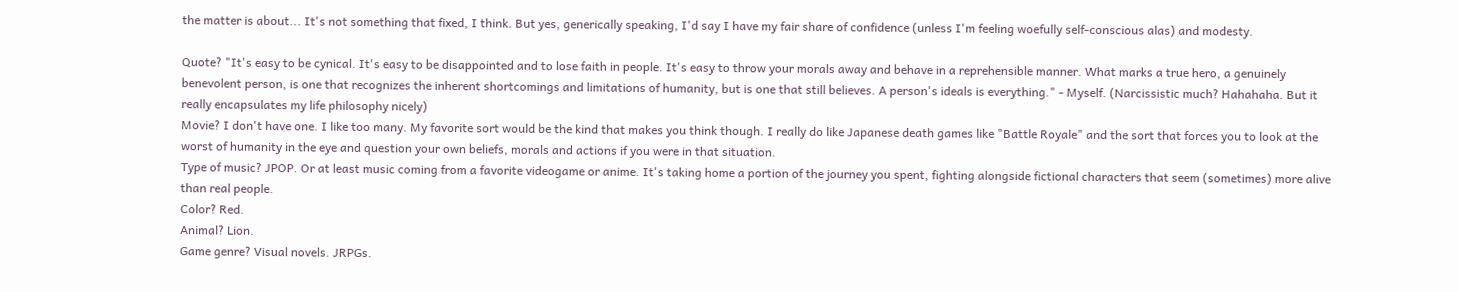the matter is about... It's not something that fixed, I think. But yes, generically speaking, I'd say I have my fair share of confidence (unless I'm feeling woefully self-conscious alas) and modesty.

Quote? "It's easy to be cynical. It's easy to be disappointed and to lose faith in people. It's easy to throw your morals away and behave in a reprehensible manner. What marks a true hero, a genuinely benevolent person, is one that recognizes the inherent shortcomings and limitations of humanity, but is one that still believes. A person's ideals is everything." - Myself. (Narcissistic much? Hahahaha. But it really encapsulates my life philosophy nicely)
Movie? I don't have one. I like too many. My favorite sort would be the kind that makes you think though. I really do like Japanese death games like "Battle Royale" and the sort that forces you to look at the worst of humanity in the eye and question your own beliefs, morals and actions if you were in that situation.
Type of music? JPOP. Or at least music coming from a favorite videogame or anime. It's taking home a portion of the journey you spent, fighting alongside fictional characters that seem (sometimes) more alive than real people.
Color? Red.
Animal? Lion.
Game genre? Visual novels. JRPGs.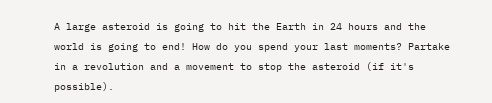A large asteroid is going to hit the Earth in 24 hours and the world is going to end! How do you spend your last moments? Partake in a revolution and a movement to stop the asteroid (if it's possible).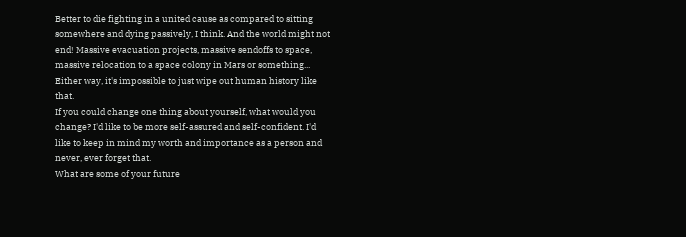Better to die fighting in a united cause as compared to sitting somewhere and dying passively, I think. And the world might not end! Massive evacuation projects, massive sendoffs to space, massive relocation to a space colony in Mars or something... Either way, it's impossible to just wipe out human history like that.
If you could change one thing about yourself, what would you change? I'd like to be more self-assured and self-confident. I'd like to keep in mind my worth and importance as a person and never, ever forget that.
What are some of your future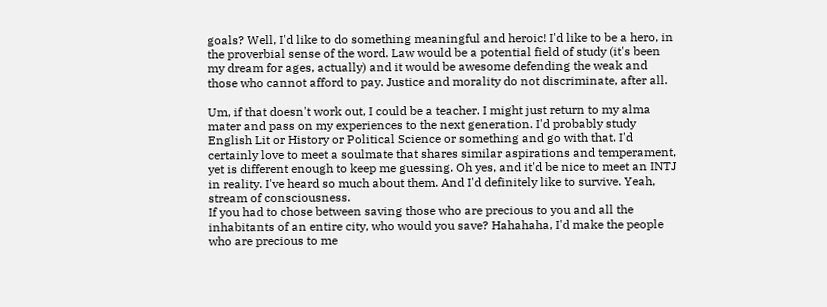goals? Well, I'd like to do something meaningful and heroic! I'd like to be a hero, in the proverbial sense of the word. Law would be a potential field of study (it's been my dream for ages, actually) and it would be awesome defending the weak and those who cannot afford to pay. Justice and morality do not discriminate, after all.

Um, if that doesn't work out, I could be a teacher. I might just return to my alma mater and pass on my experiences to the next generation. I'd probably study English Lit or History or Political Science or something and go with that. I'd certainly love to meet a soulmate that shares similar aspirations and temperament, yet is different enough to keep me guessing. Oh yes, and it'd be nice to meet an INTJ in reality. I've heard so much about them. And I'd definitely like to survive. Yeah, stream of consciousness.
If you had to chose between saving those who are precious to you and all the inhabitants of an entire city, who would you save? Hahahaha, I'd make the people who are precious to me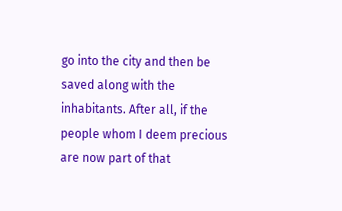go into the city and then be saved along with the inhabitants. After all, if the people whom I deem precious are now part of that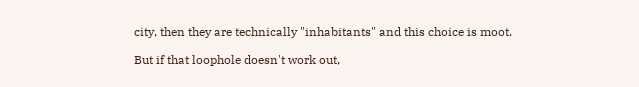city, then they are technically "inhabitants" and this choice is moot.

But if that loophole doesn't work out,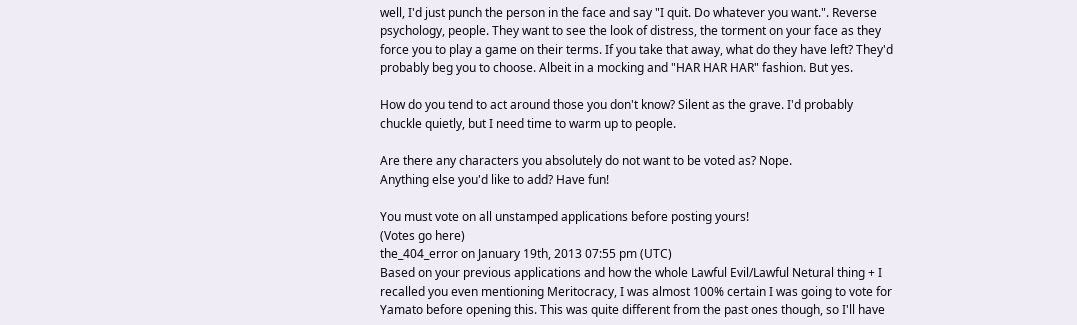well, I'd just punch the person in the face and say "I quit. Do whatever you want.". Reverse psychology, people. They want to see the look of distress, the torment on your face as they force you to play a game on their terms. If you take that away, what do they have left? They'd probably beg you to choose. Albeit in a mocking and "HAR HAR HAR" fashion. But yes.

How do you tend to act around those you don't know? Silent as the grave. I'd probably chuckle quietly, but I need time to warm up to people.

Are there any characters you absolutely do not want to be voted as? Nope.
Anything else you'd like to add? Have fun!

You must vote on all unstamped applications before posting yours!
(Votes go here)
the_404_error on January 19th, 2013 07:55 pm (UTC)
Based on your previous applications and how the whole Lawful Evil/Lawful Netural thing + I recalled you even mentioning Meritocracy, I was almost 100% certain I was going to vote for Yamato before opening this. This was quite different from the past ones though, so I'll have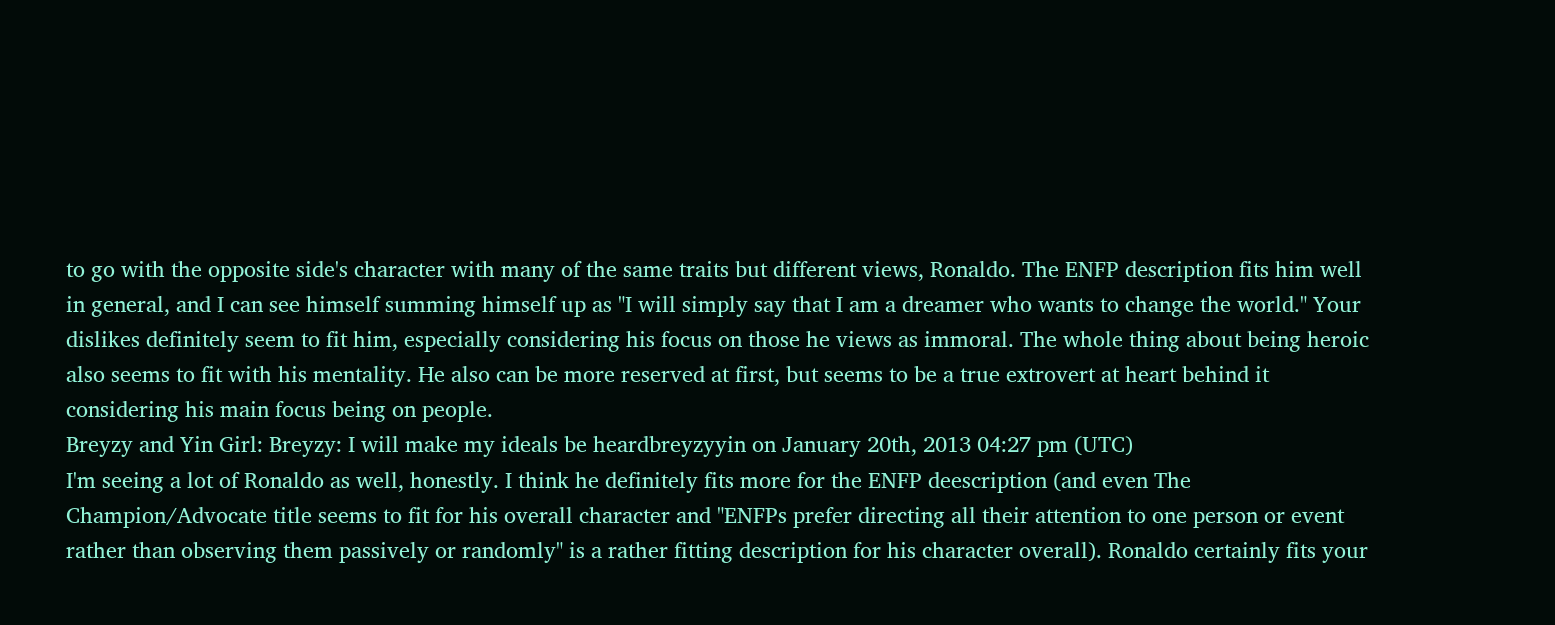to go with the opposite side's character with many of the same traits but different views, Ronaldo. The ENFP description fits him well in general, and I can see himself summing himself up as "I will simply say that I am a dreamer who wants to change the world." Your dislikes definitely seem to fit him, especially considering his focus on those he views as immoral. The whole thing about being heroic also seems to fit with his mentality. He also can be more reserved at first, but seems to be a true extrovert at heart behind it considering his main focus being on people.
Breyzy and Yin Girl: Breyzy: I will make my ideals be heardbreyzyyin on January 20th, 2013 04:27 pm (UTC)
I'm seeing a lot of Ronaldo as well, honestly. I think he definitely fits more for the ENFP deescription (and even The Champion/Advocate title seems to fit for his overall character and "ENFPs prefer directing all their attention to one person or event rather than observing them passively or randomly" is a rather fitting description for his character overall). Ronaldo certainly fits your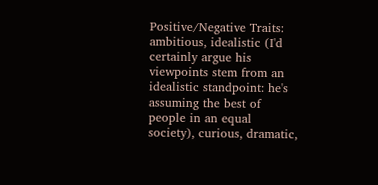Positive/Negative Traits: ambitious, idealistic (I'd certainly argue his viewpoints stem from an idealistic standpoint: he's assuming the best of people in an equal society), curious, dramatic,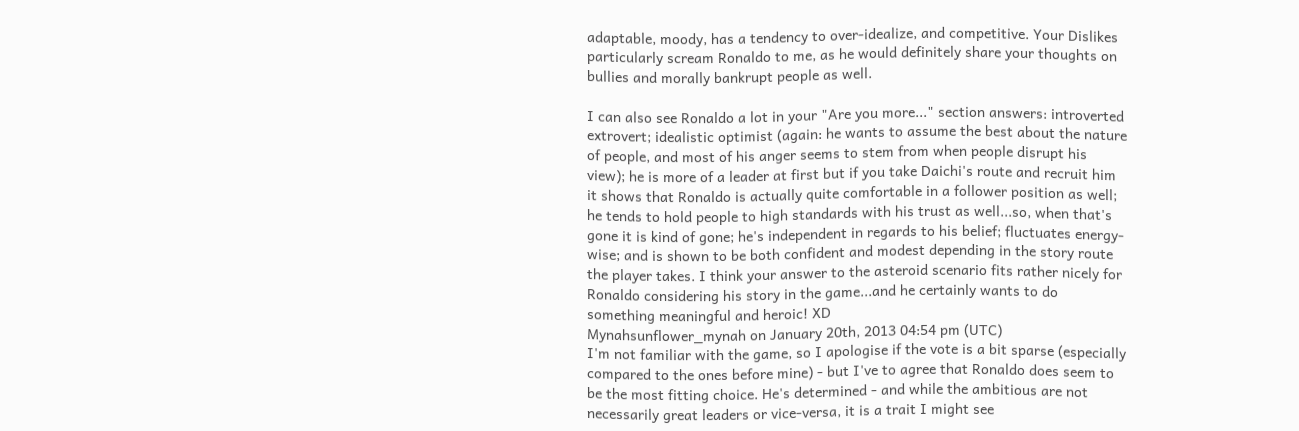adaptable, moody, has a tendency to over-idealize, and competitive. Your Dislikes particularly scream Ronaldo to me, as he would definitely share your thoughts on bullies and morally bankrupt people as well.

I can also see Ronaldo a lot in your "Are you more..." section answers: introverted extrovert; idealistic optimist (again: he wants to assume the best about the nature of people, and most of his anger seems to stem from when people disrupt his view); he is more of a leader at first but if you take Daichi's route and recruit him it shows that Ronaldo is actually quite comfortable in a follower position as well; he tends to hold people to high standards with his trust as well...so, when that's gone it is kind of gone; he's independent in regards to his belief; fluctuates energy-wise; and is shown to be both confident and modest depending in the story route the player takes. I think your answer to the asteroid scenario fits rather nicely for Ronaldo considering his story in the game...and he certainly wants to do something meaningful and heroic! XD
Mynahsunflower_mynah on January 20th, 2013 04:54 pm (UTC)
I'm not familiar with the game, so I apologise if the vote is a bit sparse (especially compared to the ones before mine) - but I've to agree that Ronaldo does seem to be the most fitting choice. He's determined - and while the ambitious are not necessarily great leaders or vice-versa, it is a trait I might see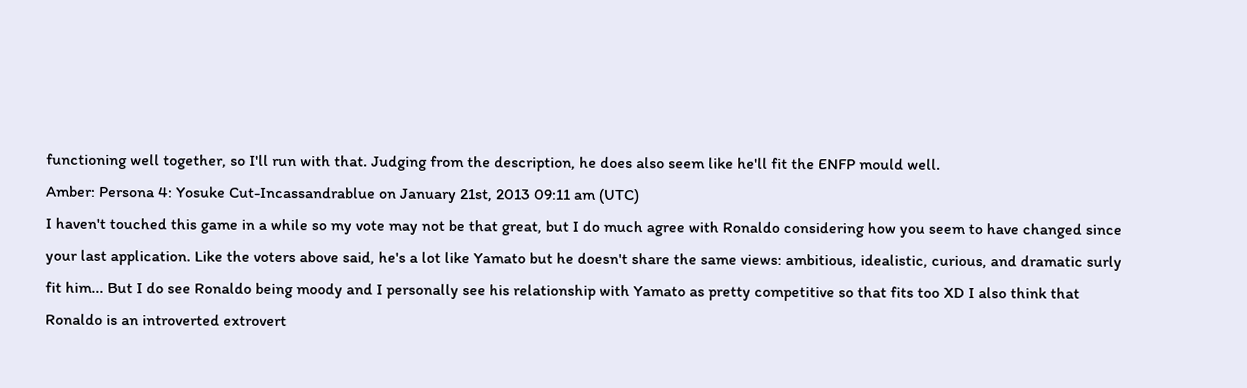functioning well together, so I'll run with that. Judging from the description, he does also seem like he'll fit the ENFP mould well.
Amber: Persona 4: Yosuke Cut-Incassandrablue on January 21st, 2013 09:11 am (UTC)
I haven't touched this game in a while so my vote may not be that great, but I do much agree with Ronaldo considering how you seem to have changed since your last application. Like the voters above said, he's a lot like Yamato but he doesn't share the same views: ambitious, idealistic, curious, and dramatic surly fit him... But I do see Ronaldo being moody and I personally see his relationship with Yamato as pretty competitive so that fits too XD I also think that Ronaldo is an introverted extrovert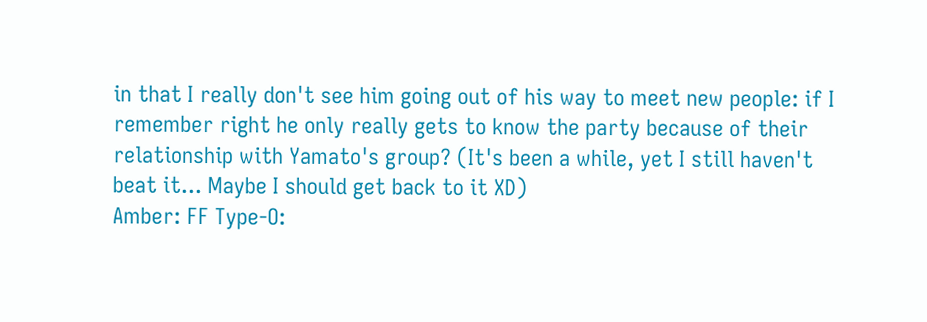in that I really don't see him going out of his way to meet new people: if I remember right he only really gets to know the party because of their relationship with Yamato's group? (It's been a while, yet I still haven't beat it... Maybe I should get back to it XD)
Amber: FF Type-O: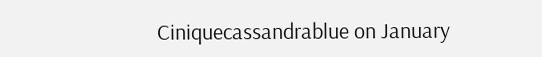Ciniquecassandrablue on January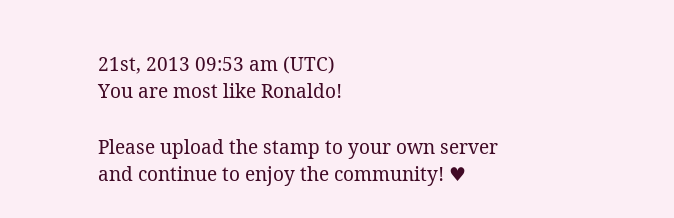21st, 2013 09:53 am (UTC)
You are most like Ronaldo!

Please upload the stamp to your own server and continue to enjoy the community! ♥